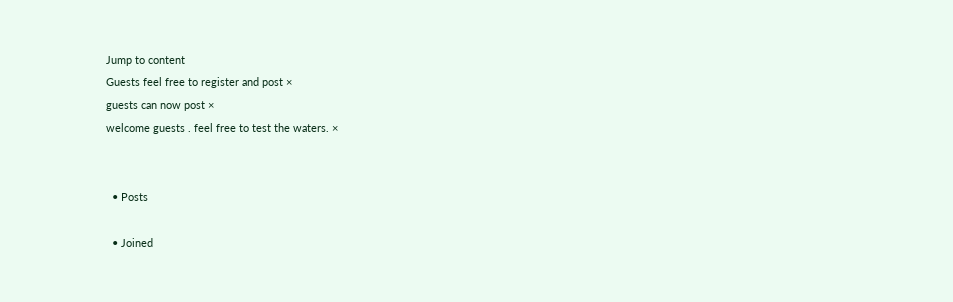Jump to content
Guests feel free to register and post ×
guests can now post ×
welcome guests . feel free to test the waters. ×


  • Posts

  • Joined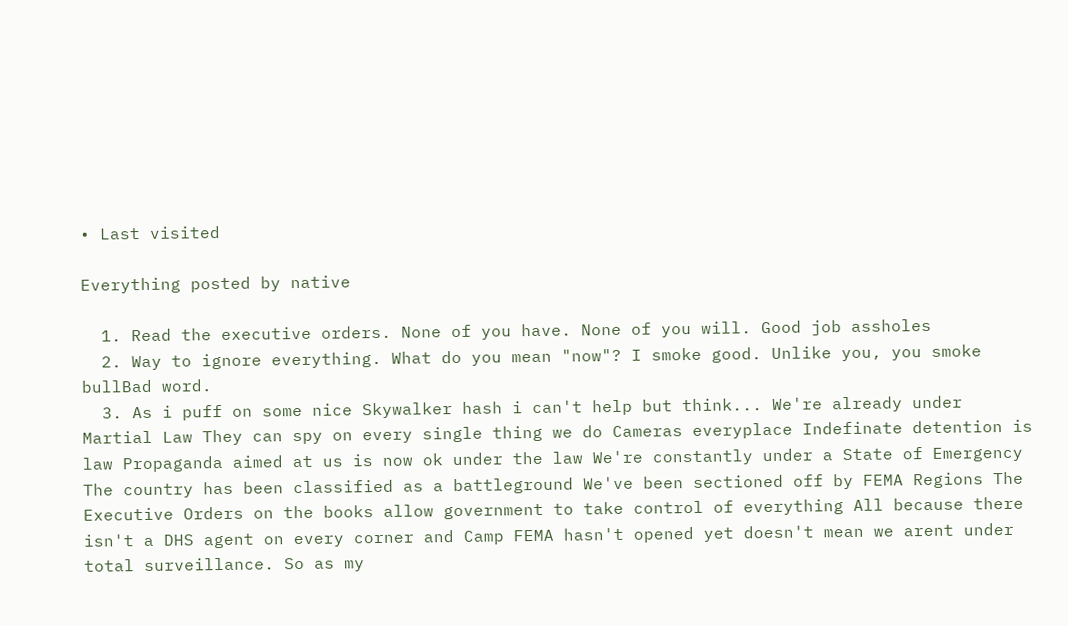• Last visited

Everything posted by native

  1. Read the executive orders. None of you have. None of you will. Good job assholes
  2. Way to ignore everything. What do you mean "now"? I smoke good. Unlike you, you smoke bullBad word.
  3. As i puff on some nice Skywalker hash i can't help but think... We're already under Martial Law They can spy on every single thing we do Cameras everyplace Indefinate detention is law Propaganda aimed at us is now ok under the law We're constantly under a State of Emergency The country has been classified as a battleground We've been sectioned off by FEMA Regions The Executive Orders on the books allow government to take control of everything All because there isn't a DHS agent on every corner and Camp FEMA hasn't opened yet doesn't mean we arent under total surveillance. So as my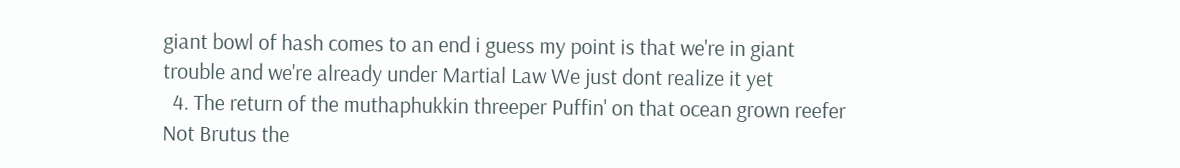giant bowl of hash comes to an end i guess my point is that we're in giant trouble and we're already under Martial Law We just dont realize it yet
  4. The return of the muthaphukkin threeper Puffin' on that ocean grown reefer Not Brutus the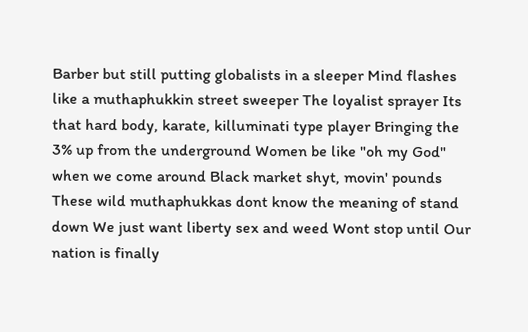Barber but still putting globalists in a sleeper Mind flashes like a muthaphukkin street sweeper The loyalist sprayer Its that hard body, karate, killuminati type player Bringing the 3% up from the underground Women be like "oh my God" when we come around Black market shyt, movin' pounds These wild muthaphukkas dont know the meaning of stand down We just want liberty sex and weed Wont stop until Our nation is finally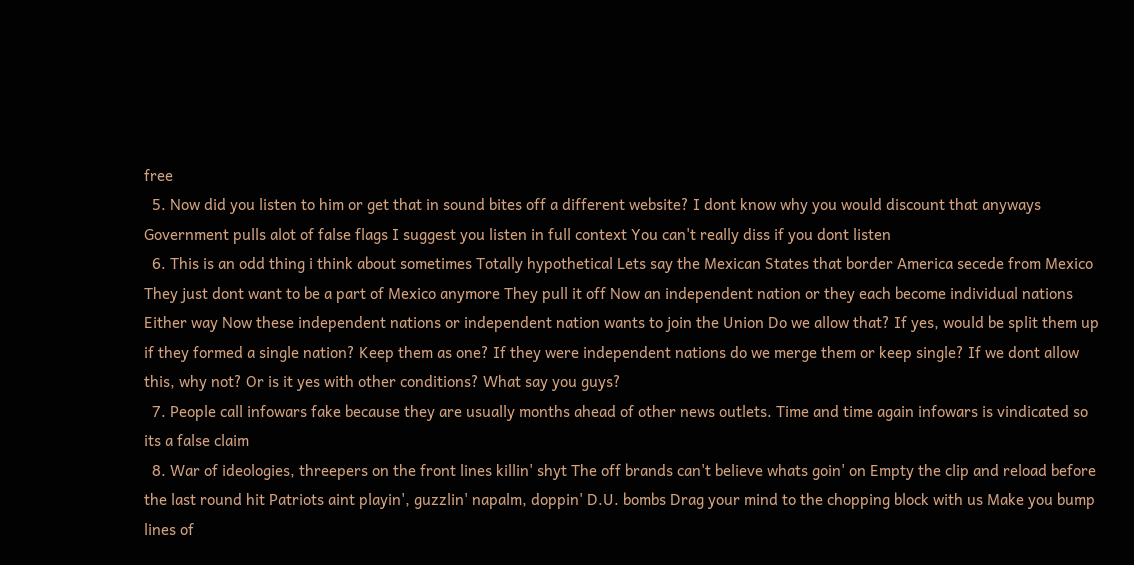free
  5. Now did you listen to him or get that in sound bites off a different website? I dont know why you would discount that anyways Government pulls alot of false flags I suggest you listen in full context You can't really diss if you dont listen
  6. This is an odd thing i think about sometimes Totally hypothetical Lets say the Mexican States that border America secede from Mexico They just dont want to be a part of Mexico anymore They pull it off Now an independent nation or they each become individual nations Either way Now these independent nations or independent nation wants to join the Union Do we allow that? If yes, would be split them up if they formed a single nation? Keep them as one? If they were independent nations do we merge them or keep single? If we dont allow this, why not? Or is it yes with other conditions? What say you guys?
  7. People call infowars fake because they are usually months ahead of other news outlets. Time and time again infowars is vindicated so its a false claim
  8. War of ideologies, threepers on the front lines killin' shyt The off brands can't believe whats goin' on Empty the clip and reload before the last round hit Patriots aint playin', guzzlin' napalm, doppin' D.U. bombs Drag your mind to the chopping block with us Make you bump lines of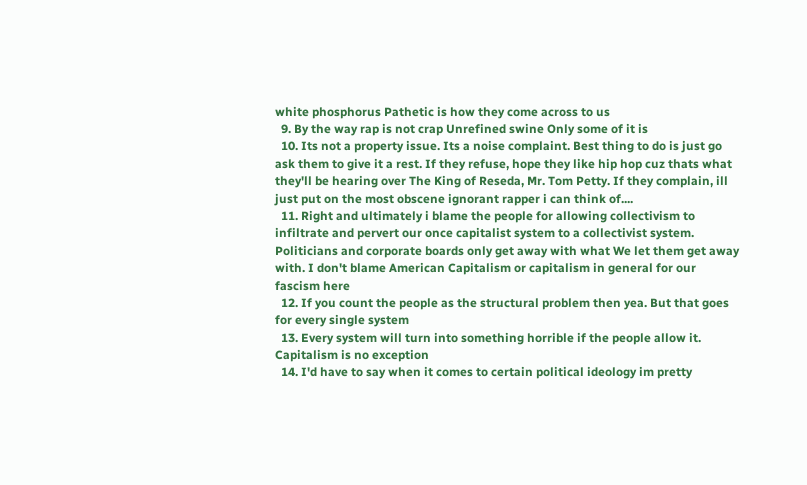white phosphorus Pathetic is how they come across to us
  9. By the way rap is not crap Unrefined swine Only some of it is
  10. Its not a property issue. Its a noise complaint. Best thing to do is just go ask them to give it a rest. If they refuse, hope they like hip hop cuz thats what they'll be hearing over The King of Reseda, Mr. Tom Petty. If they complain, ill just put on the most obscene ignorant rapper i can think of....
  11. Right and ultimately i blame the people for allowing collectivism to infiltrate and pervert our once capitalist system to a collectivist system. Politicians and corporate boards only get away with what We let them get away with. I don't blame American Capitalism or capitalism in general for our fascism here
  12. If you count the people as the structural problem then yea. But that goes for every single system
  13. Every system will turn into something horrible if the people allow it. Capitalism is no exception
  14. I'd have to say when it comes to certain political ideology im pretty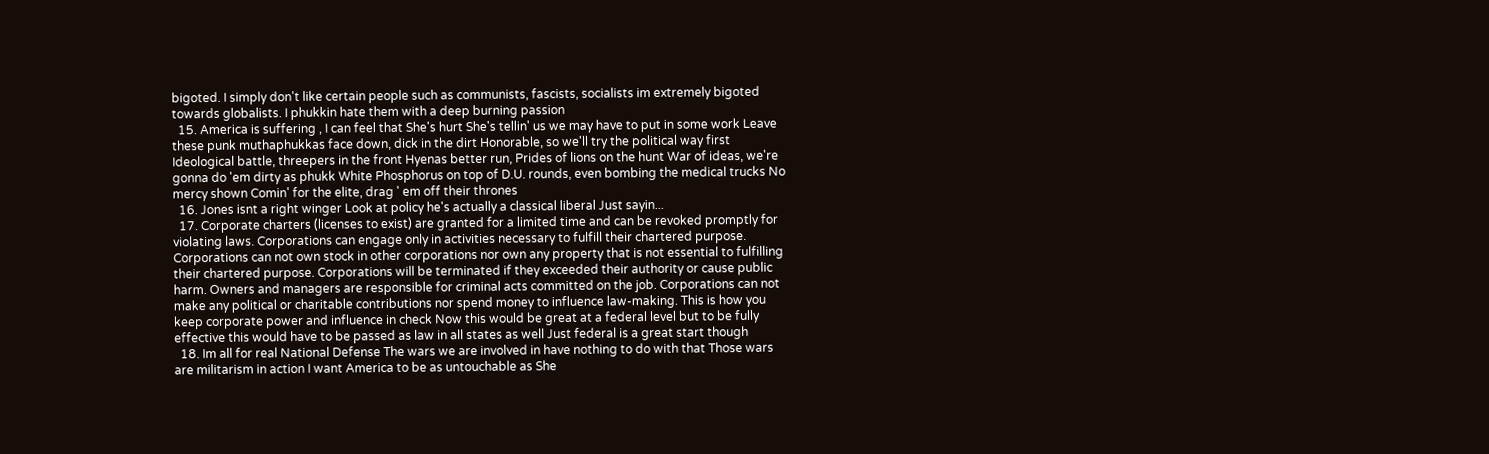bigoted. I simply don't like certain people such as communists, fascists, socialists im extremely bigoted towards globalists. I phukkin hate them with a deep burning passion
  15. America is suffering , I can feel that She's hurt She's tellin' us we may have to put in some work Leave these punk muthaphukkas face down, dick in the dirt Honorable, so we'll try the political way first Ideological battle, threepers in the front Hyenas better run, Prides of lions on the hunt War of ideas, we're gonna do 'em dirty as phukk White Phosphorus on top of D.U. rounds, even bombing the medical trucks No mercy shown Comin' for the elite, drag ' em off their thrones
  16. Jones isnt a right winger Look at policy he's actually a classical liberal Just sayin...
  17. Corporate charters (licenses to exist) are granted for a limited time and can be revoked promptly for violating laws. Corporations can engage only in activities necessary to fulfill their chartered purpose. Corporations can not own stock in other corporations nor own any property that is not essential to fulfilling their chartered purpose. Corporations will be terminated if they exceeded their authority or cause public harm. Owners and managers are responsible for criminal acts committed on the job. Corporations can not make any political or charitable contributions nor spend money to influence law-making. This is how you keep corporate power and influence in check Now this would be great at a federal level but to be fully effective this would have to be passed as law in all states as well Just federal is a great start though
  18. Im all for real National Defense The wars we are involved in have nothing to do with that Those wars are militarism in action I want America to be as untouchable as She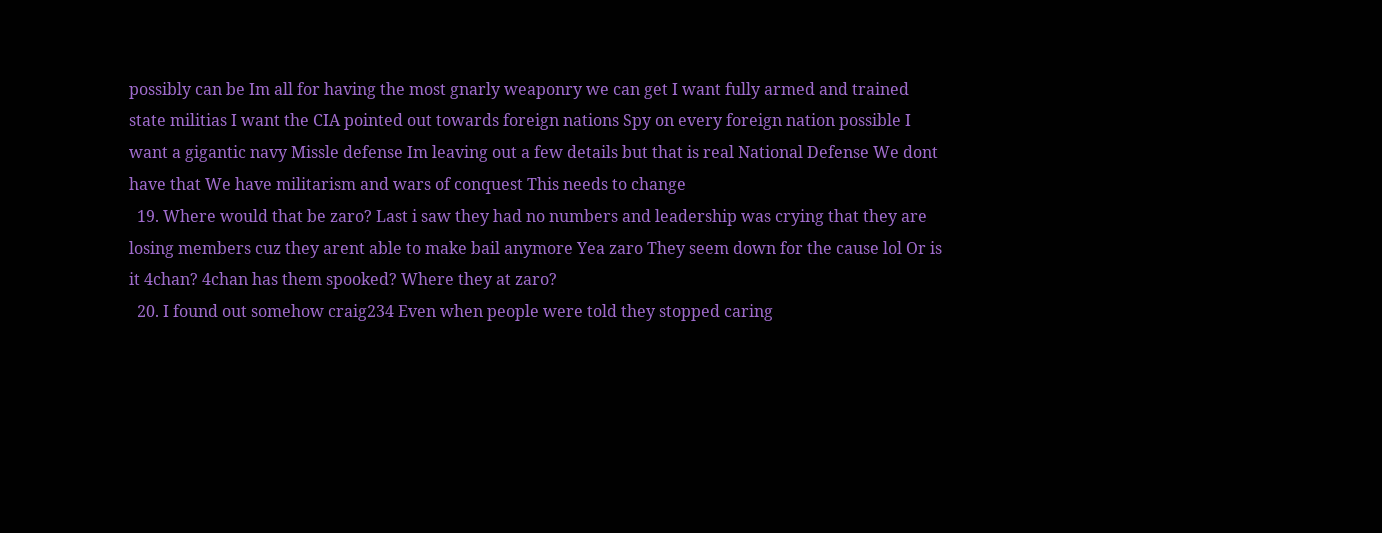possibly can be Im all for having the most gnarly weaponry we can get I want fully armed and trained state militias I want the CIA pointed out towards foreign nations Spy on every foreign nation possible I want a gigantic navy Missle defense Im leaving out a few details but that is real National Defense We dont have that We have militarism and wars of conquest This needs to change
  19. Where would that be zaro? Last i saw they had no numbers and leadership was crying that they are losing members cuz they arent able to make bail anymore Yea zaro They seem down for the cause lol Or is it 4chan? 4chan has them spooked? Where they at zaro?
  20. I found out somehow craig234 Even when people were told they stopped caring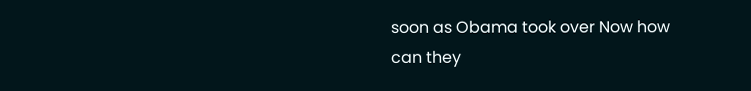soon as Obama took over Now how can they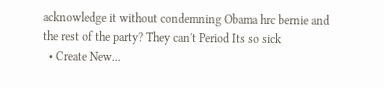acknowledge it without condemning Obama hrc bernie and the rest of the party? They can't Period Its so sick
  • Create New...